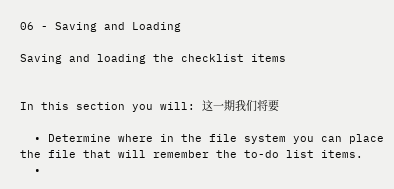06 - Saving and Loading

Saving and loading the checklist items


In this section you will: 这一期我们将要

  • Determine where in the file system you can place the file that will remember the to-do list items.
  •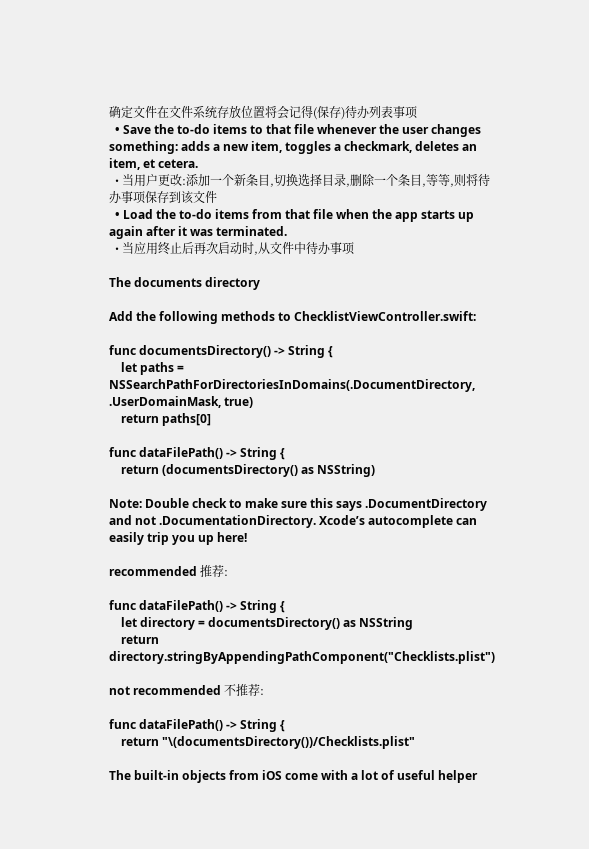确定文件在文件系统存放位置将会记得(保存)待办列表事项
  • Save the to-do items to that file whenever the user changes something: adds a new item, toggles a checkmark, deletes an item, et cetera.
  • 当用户更改:添加一个新条目,切换选择目录,删除一个条目,等等,则将待办事项保存到该文件
  • Load the to-do items from that file when the app starts up again after it was terminated.
  • 当应用终止后再次启动时,从文件中待办事项

The documents directory

Add the following methods to ChecklistViewController.swift:

func documentsDirectory() -> String {
    let paths = NSSearchPathForDirectoriesInDomains(.DocumentDirectory, .UserDomainMask, true)
    return paths[0]

func dataFilePath() -> String {
    return (documentsDirectory() as NSString)

Note: Double check to make sure this says .DocumentDirectory and not .DocumentationDirectory. Xcode’s autocomplete can easily trip you up here!

recommended 推荐:

func dataFilePath() -> String {
    let directory = documentsDirectory() as NSString
    return directory.stringByAppendingPathComponent("Checklists.plist")

not recommended 不推荐:

func dataFilePath() -> String {
    return "\(documentsDirectory())/Checklists.plist"

The built-in objects from iOS come with a lot of useful helper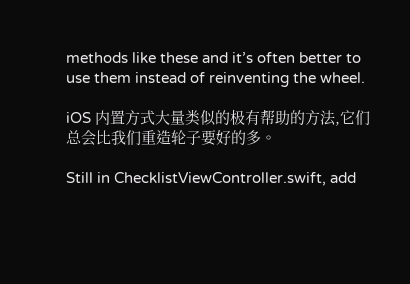methods like these and it’s often better to use them instead of reinventing the wheel.

iOS 内置方式大量类似的极有帮助的方法,它们总会比我们重造轮子要好的多。

Still in ChecklistViewController.swift, add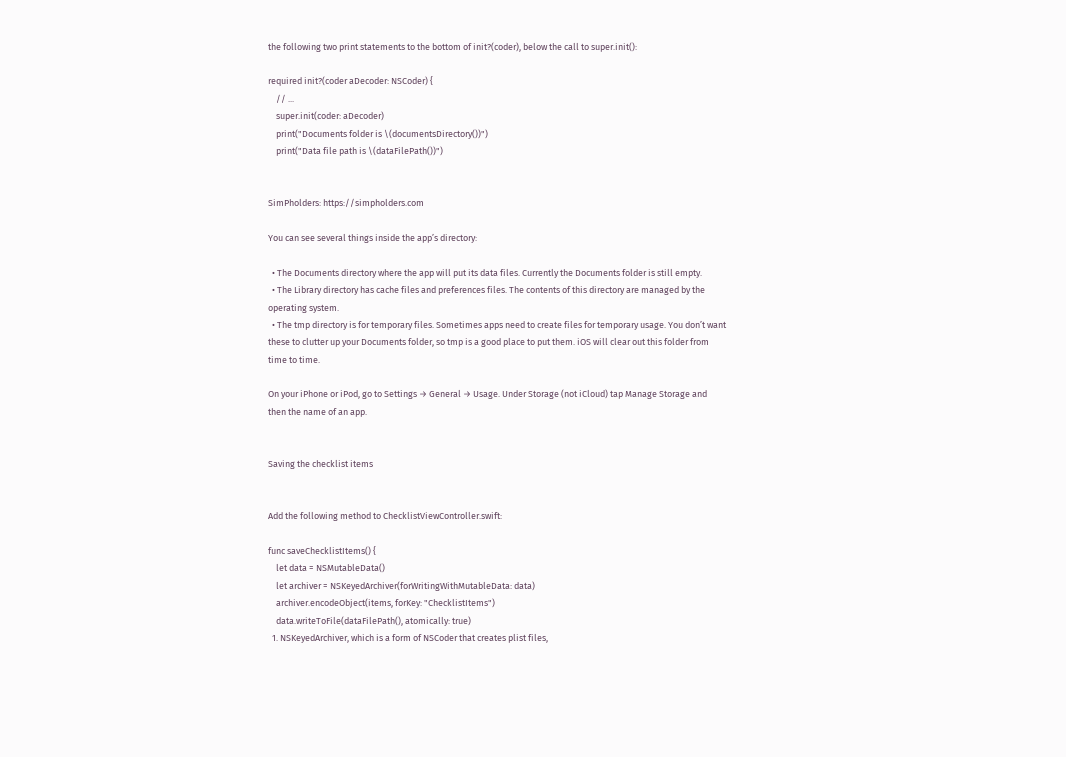the following two print statements to the bottom of init?(coder), below the call to super.init():

required init?(coder aDecoder: NSCoder) {
    // ...
    super.init(coder: aDecoder)
    print("Documents folder is \(documentsDirectory())")
    print("Data file path is \(dataFilePath())")


SimPholders: https://simpholders.com

You can see several things inside the app’s directory:

  • The Documents directory where the app will put its data files. Currently the Documents folder is still empty.
  • The Library directory has cache files and preferences files. The contents of this directory are managed by the operating system.
  • The tmp directory is for temporary files. Sometimes apps need to create files for temporary usage. You don’t want these to clutter up your Documents folder, so tmp is a good place to put them. iOS will clear out this folder from time to time.

On your iPhone or iPod, go to Settings → General → Usage. Under Storage (not iCloud) tap Manage Storage and then the name of an app.


Saving the checklist items


Add the following method to ChecklistViewController.swift:

func saveChecklistItems() {
    let data = NSMutableData()
    let archiver = NSKeyedArchiver(forWritingWithMutableData: data)
    archiver.encodeObject(items, forKey: "ChecklistItems")
    data.writeToFile(dataFilePath(), atomically: true)
  1. NSKeyedArchiver, which is a form of NSCoder that creates plist files,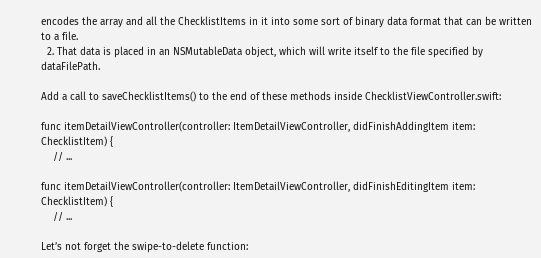encodes the array and all the ChecklistItems in it into some sort of binary data format that can be written to a file.
  2. That data is placed in an NSMutableData object, which will write itself to the file specified by dataFilePath.

Add a call to saveChecklistItems() to the end of these methods inside ChecklistViewController.swift:

func itemDetailViewController(controller: ItemDetailViewController, didFinishAddingItem item: ChecklistItem) {
    // ...

func itemDetailViewController(controller: ItemDetailViewController, didFinishEditingItem item: ChecklistItem) {
    // ...

Let’s not forget the swipe-to-delete function: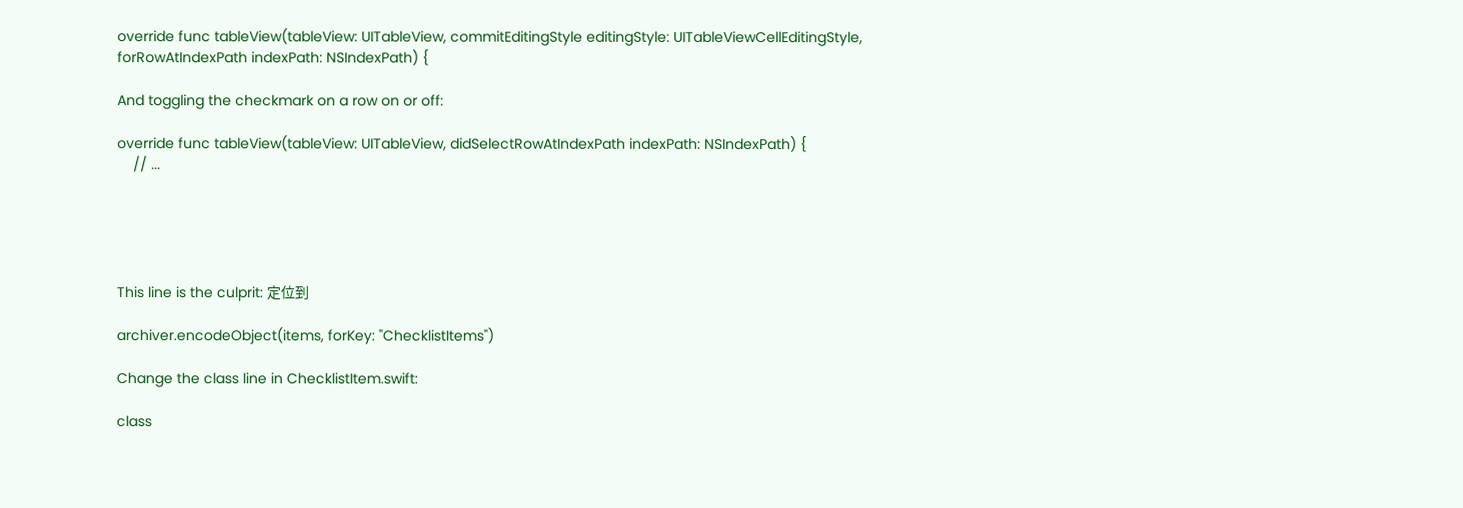override func tableView(tableView: UITableView, commitEditingStyle editingStyle: UITableViewCellEditingStyle, forRowAtIndexPath indexPath: NSIndexPath) {

And toggling the checkmark on a row on or off:

override func tableView(tableView: UITableView, didSelectRowAtIndexPath indexPath: NSIndexPath) {
    // ...





This line is the culprit: 定位到

archiver.encodeObject(items, forKey: "ChecklistItems")

Change the class line in ChecklistItem.swift:

class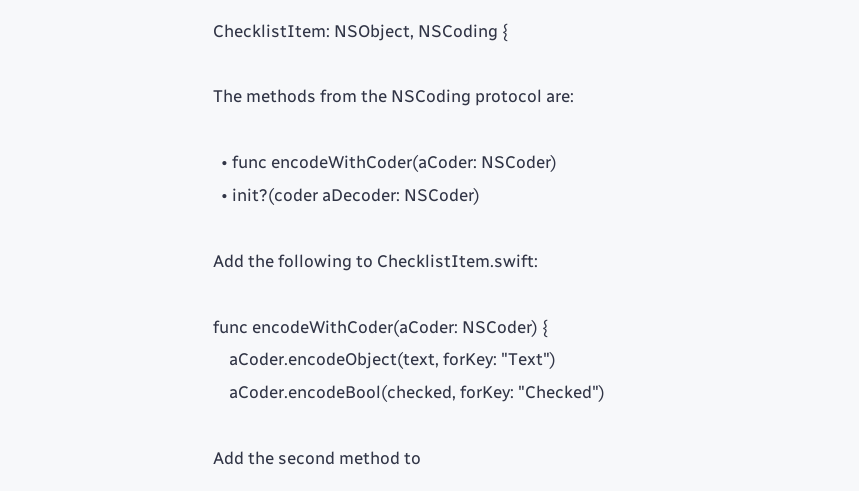ChecklistItem: NSObject, NSCoding {

The methods from the NSCoding protocol are:

  • func encodeWithCoder(aCoder: NSCoder)
  • init?(coder aDecoder: NSCoder)

Add the following to ChecklistItem.swift:

func encodeWithCoder(aCoder: NSCoder) {
    aCoder.encodeObject(text, forKey: "Text")
    aCoder.encodeBool(checked, forKey: "Checked")

Add the second method to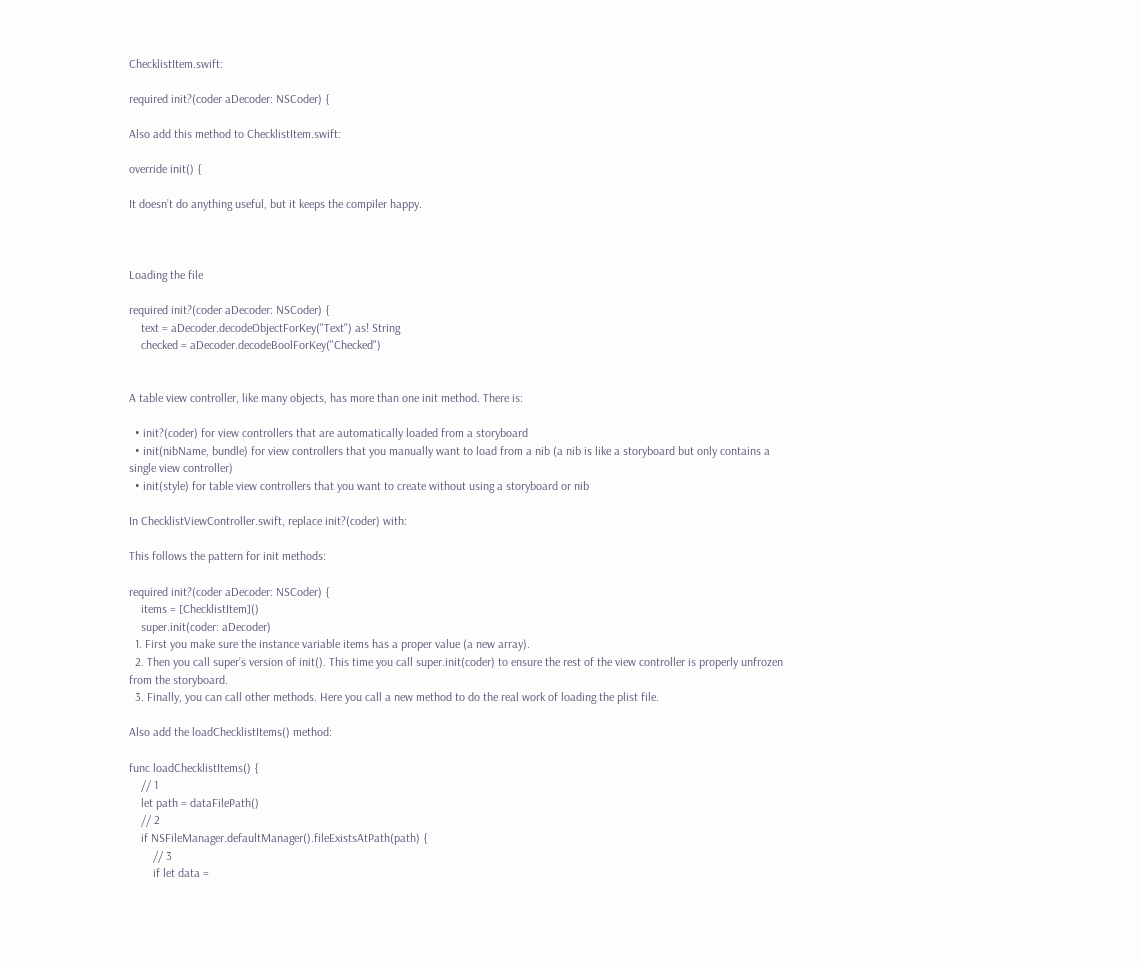ChecklistItem.swift:

required init?(coder aDecoder: NSCoder) {

Also add this method to ChecklistItem.swift:

override init() {

It doesn’t do anything useful, but it keeps the compiler happy.



Loading the file

required init?(coder aDecoder: NSCoder) {
    text = aDecoder.decodeObjectForKey("Text") as! String
    checked = aDecoder.decodeBoolForKey("Checked")


A table view controller, like many objects, has more than one init method. There is:

  • init?(coder) for view controllers that are automatically loaded from a storyboard
  • init(nibName, bundle) for view controllers that you manually want to load from a nib (a nib is like a storyboard but only contains a single view controller)
  • init(style) for table view controllers that you want to create without using a storyboard or nib

In ChecklistViewController.swift, replace init?(coder) with:

This follows the pattern for init methods:

required init?(coder aDecoder: NSCoder) {
    items = [ChecklistItem]()
    super.init(coder: aDecoder)
  1. First you make sure the instance variable items has a proper value (a new array).
  2. Then you call super’s version of init(). This time you call super.init(coder) to ensure the rest of the view controller is properly unfrozen from the storyboard.
  3. Finally, you can call other methods. Here you call a new method to do the real work of loading the plist file.

Also add the loadChecklistItems() method:

func loadChecklistItems() {
    // 1
    let path = dataFilePath()
    // 2
    if NSFileManager.defaultManager().fileExistsAtPath(path) {
        // 3
        if let data =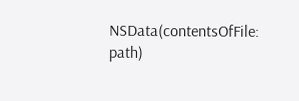NSData(contentsOfFile: path)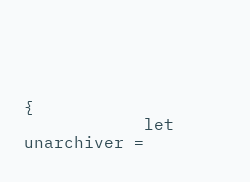{
            let unarchiver =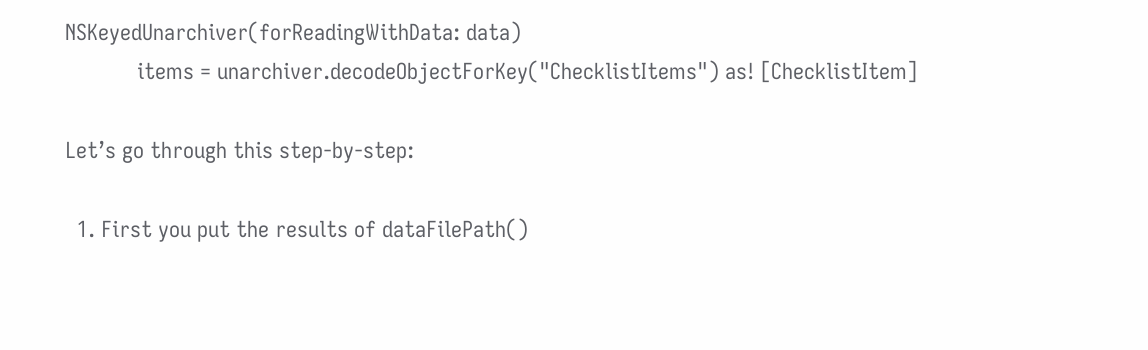NSKeyedUnarchiver(forReadingWithData: data)
            items = unarchiver.decodeObjectForKey("ChecklistItems") as! [ChecklistItem]

Let’s go through this step-by-step:

  1. First you put the results of dataFilePath()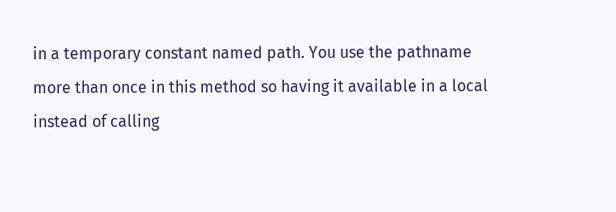in a temporary constant named path. You use the pathname more than once in this method so having it available in a local instead of calling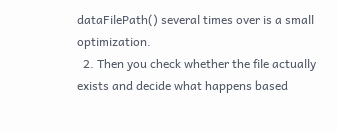dataFilePath() several times over is a small optimization.
  2. Then you check whether the file actually exists and decide what happens based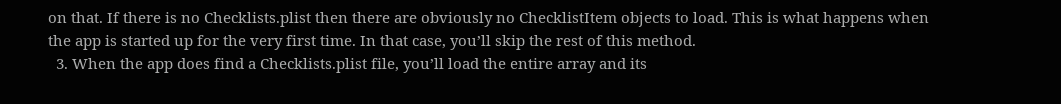on that. If there is no Checklists.plist then there are obviously no ChecklistItem objects to load. This is what happens when the app is started up for the very first time. In that case, you’ll skip the rest of this method.
  3. When the app does find a Checklists.plist file, you’ll load the entire array and its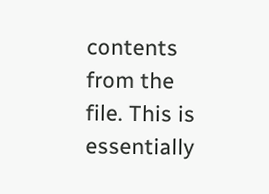contents from the file. This is essentially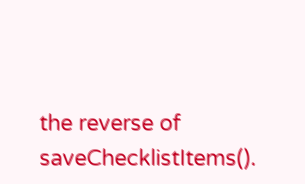the reverse of saveChecklistItems().